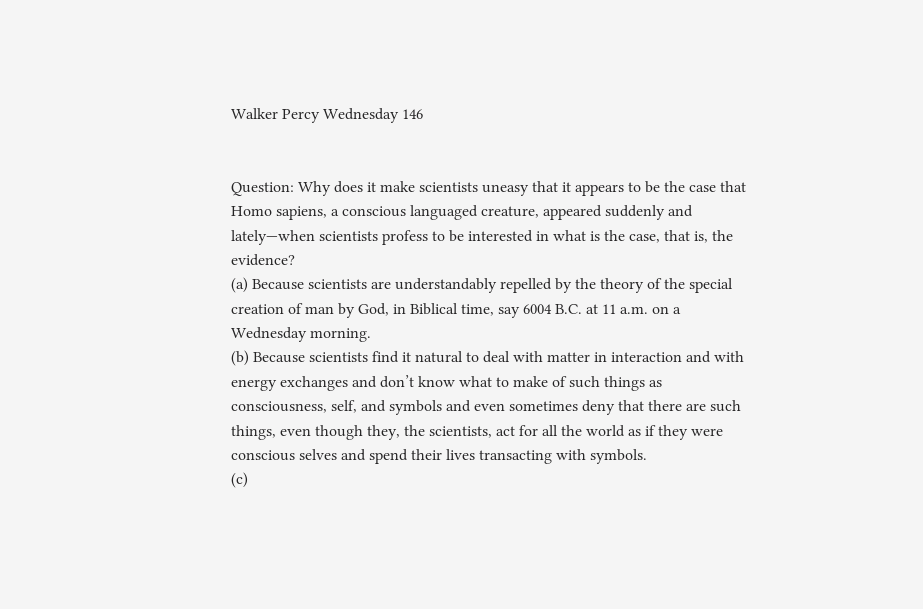Walker Percy Wednesday 146


Question: Why does it make scientists uneasy that it appears to be the case that Homo sapiens, a conscious languaged creature, appeared suddenly and lately—when scientists profess to be interested in what is the case, that is, the evidence?
(a) Because scientists are understandably repelled by the theory of the special creation of man by God, in Biblical time, say 6004 B.C. at 11 a.m. on a Wednesday morning.
(b) Because scientists find it natural to deal with matter in interaction and with energy exchanges and don’t know what to make of such things as consciousness, self, and symbols and even sometimes deny that there are such things, even though they, the scientists, act for all the world as if they were conscious selves and spend their lives transacting with symbols.
(c)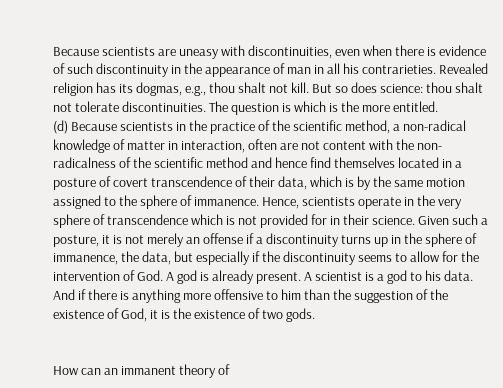Because scientists are uneasy with discontinuities, even when there is evidence of such discontinuity in the appearance of man in all his contrarieties. Revealed religion has its dogmas, e.g., thou shalt not kill. But so does science: thou shalt not tolerate discontinuities. The question is which is the more entitled.
(d) Because scientists in the practice of the scientific method, a non-radical knowledge of matter in interaction, often are not content with the non-radicalness of the scientific method and hence find themselves located in a posture of covert transcendence of their data, which is by the same motion assigned to the sphere of immanence. Hence, scientists operate in the very sphere of transcendence which is not provided for in their science. Given such a posture, it is not merely an offense if a discontinuity turns up in the sphere of immanence, the data, but especially if the discontinuity seems to allow for the intervention of God. A god is already present. A scientist is a god to his data. And if there is anything more offensive to him than the suggestion of the existence of God, it is the existence of two gods.


How can an immanent theory of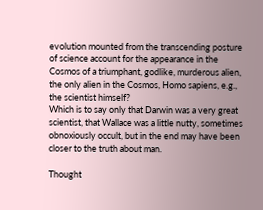evolution mounted from the transcending posture of science account for the appearance in the Cosmos of a triumphant, godlike, murderous alien, the only alien in the Cosmos, Homo sapiens, e.g., the scientist himself?
Which is to say only that Darwin was a very great scientist, that Wallace was a little nutty, sometimes obnoxiously occult, but in the end may have been closer to the truth about man.

Thought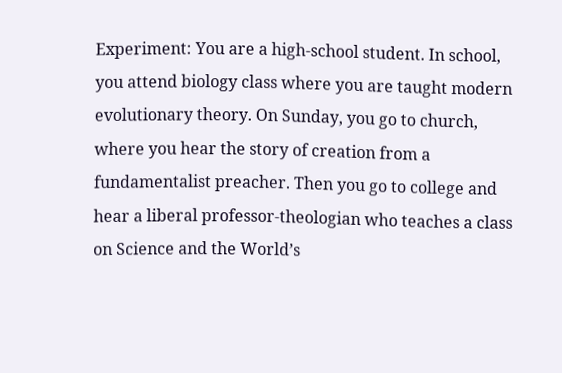Experiment: You are a high-school student. In school, you attend biology class where you are taught modern evolutionary theory. On Sunday, you go to church, where you hear the story of creation from a fundamentalist preacher. Then you go to college and hear a liberal professor-theologian who teaches a class on Science and the World’s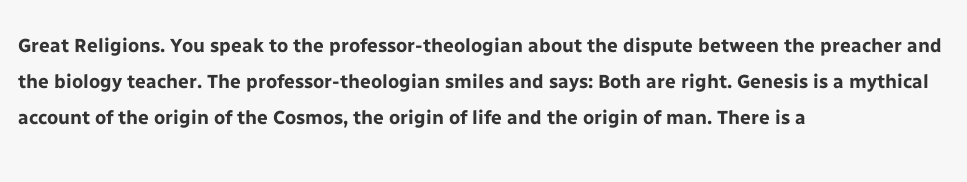Great Religions. You speak to the professor-theologian about the dispute between the preacher and the biology teacher. The professor-theologian smiles and says: Both are right. Genesis is a mythical account of the origin of the Cosmos, the origin of life and the origin of man. There is a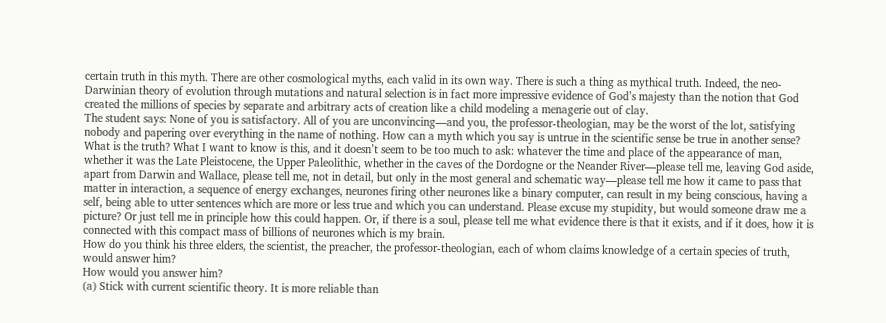certain truth in this myth. There are other cosmological myths, each valid in its own way. There is such a thing as mythical truth. Indeed, the neo-Darwinian theory of evolution through mutations and natural selection is in fact more impressive evidence of God’s majesty than the notion that God created the millions of species by separate and arbitrary acts of creation like a child modeling a menagerie out of clay.
The student says: None of you is satisfactory. All of you are unconvincing—and you, the professor-theologian, may be the worst of the lot, satisfying nobody and papering over everything in the name of nothing. How can a myth which you say is untrue in the scientific sense be true in another sense? What is the truth? What I want to know is this, and it doesn’t seem to be too much to ask: whatever the time and place of the appearance of man, whether it was the Late Pleistocene, the Upper Paleolithic, whether in the caves of the Dordogne or the Neander River—please tell me, leaving God aside, apart from Darwin and Wallace, please tell me, not in detail, but only in the most general and schematic way—please tell me how it came to pass that matter in interaction, a sequence of energy exchanges, neurones firing other neurones like a binary computer, can result in my being conscious, having a self, being able to utter sentences which are more or less true and which you can understand. Please excuse my stupidity, but would someone draw me a picture? Or just tell me in principle how this could happen. Or, if there is a soul, please tell me what evidence there is that it exists, and if it does, how it is connected with this compact mass of billions of neurones which is my brain.
How do you think his three elders, the scientist, the preacher, the professor-theologian, each of whom claims knowledge of a certain species of truth, would answer him?
How would you answer him?
(a) Stick with current scientific theory. It is more reliable than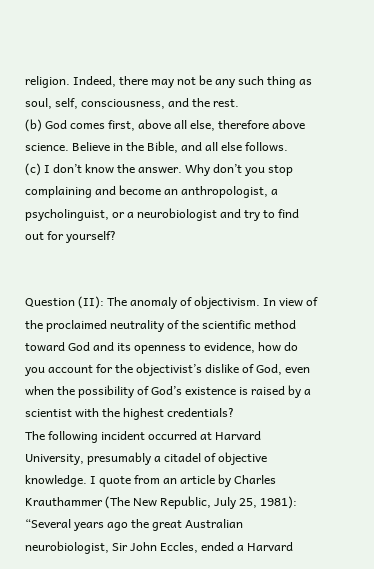religion. Indeed, there may not be any such thing as soul, self, consciousness, and the rest.
(b) God comes first, above all else, therefore above science. Believe in the Bible, and all else follows.
(c) I don’t know the answer. Why don’t you stop complaining and become an anthropologist, a psycholinguist, or a neurobiologist and try to find out for yourself?


Question (II): The anomaly of objectivism. In view of the proclaimed neutrality of the scientific method toward God and its openness to evidence, how do you account for the objectivist’s dislike of God, even when the possibility of God’s existence is raised by a scientist with the highest credentials?
The following incident occurred at Harvard University, presumably a citadel of objective knowledge. I quote from an article by Charles Krauthammer (The New Republic, July 25, 1981): “Several years ago the great Australian neurobiologist, Sir John Eccles, ended a Harvard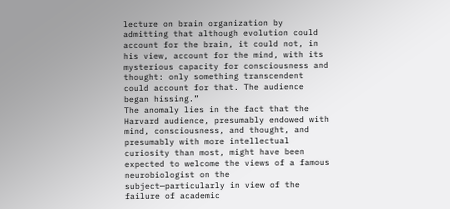lecture on brain organization by admitting that although evolution could account for the brain, it could not, in his view, account for the mind, with its mysterious capacity for consciousness and thought: only something transcendent could account for that. The audience began hissing.”
The anomaly lies in the fact that the Harvard audience, presumably endowed with mind, consciousness, and thought, and presumably with more intellectual curiosity than most, might have been expected to welcome the views of a famous neurobiologist on the subject—particularly in view of the failure of academic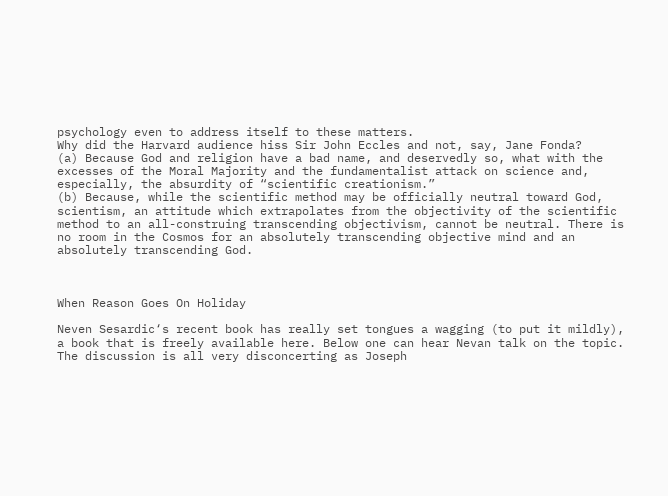psychology even to address itself to these matters.
Why did the Harvard audience hiss Sir John Eccles and not, say, Jane Fonda?
(a) Because God and religion have a bad name, and deservedly so, what with the excesses of the Moral Majority and the fundamentalist attack on science and, especially, the absurdity of “scientific creationism.”
(b) Because, while the scientific method may be officially neutral toward God, scientism, an attitude which extrapolates from the objectivity of the scientific method to an all-construing transcending objectivism, cannot be neutral. There is no room in the Cosmos for an absolutely transcending objective mind and an absolutely transcending God.



When Reason Goes On Holiday

Neven Sesardic‘s recent book has really set tongues a wagging (to put it mildly), a book that is freely available here. Below one can hear Nevan talk on the topic. The discussion is all very disconcerting as Joseph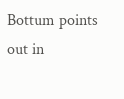Bottum points out in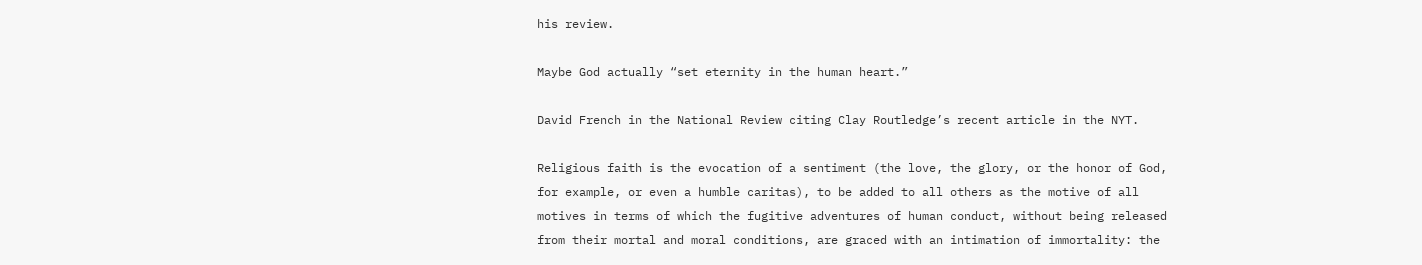his review.

Maybe God actually “set eternity in the human heart.”

David French in the National Review citing Clay Routledge’s recent article in the NYT.

Religious faith is the evocation of a sentiment (the love, the glory, or the honor of God, for example, or even a humble caritas), to be added to all others as the motive of all motives in terms of which the fugitive adventures of human conduct, without being released from their mortal and moral conditions, are graced with an intimation of immortality: the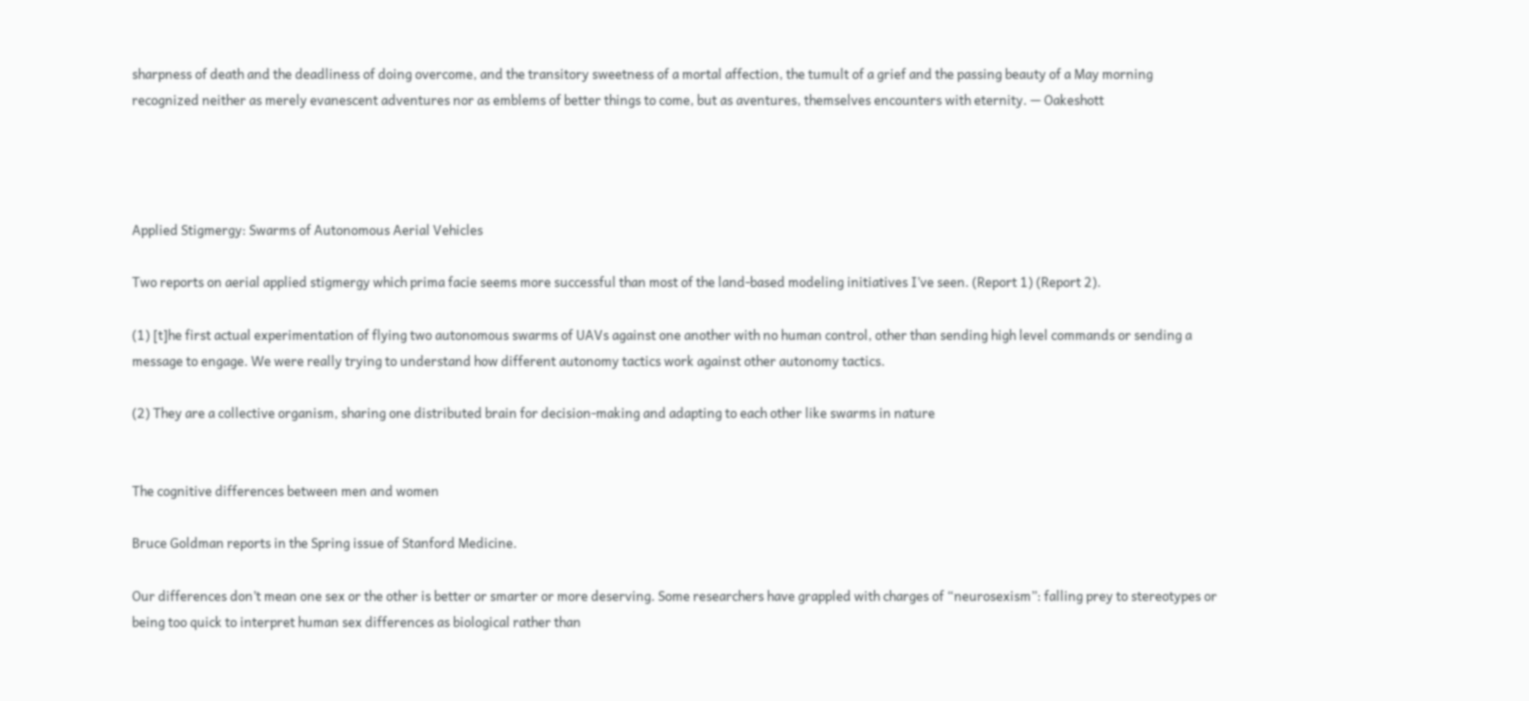sharpness of death and the deadliness of doing overcome, and the transitory sweetness of a mortal affection, the tumult of a grief and the passing beauty of a May morning recognized neither as merely evanescent adventures nor as emblems of better things to come, but as aventures, themselves encounters with eternity. — Oakeshott




Applied Stigmergy: Swarms of Autonomous Aerial Vehicles

Two reports on aerial applied stigmergy which prima facie seems more successful than most of the land-based modeling initiatives I’ve seen. (Report 1) (Report 2).

(1) [t]he first actual experimentation of flying two autonomous swarms of UAVs against one another with no human control, other than sending high level commands or sending a message to engage. We were really trying to understand how different autonomy tactics work against other autonomy tactics.

(2) They are a collective organism, sharing one distributed brain for decision-making and adapting to each other like swarms in nature


The cognitive differences between men and women

Bruce Goldman reports in the Spring issue of Stanford Medicine.

Our differences don’t mean one sex or the other is better or smarter or more deserving. Some researchers have grappled with charges of “neurosexism”: falling prey to stereotypes or being too quick to interpret human sex differences as biological rather than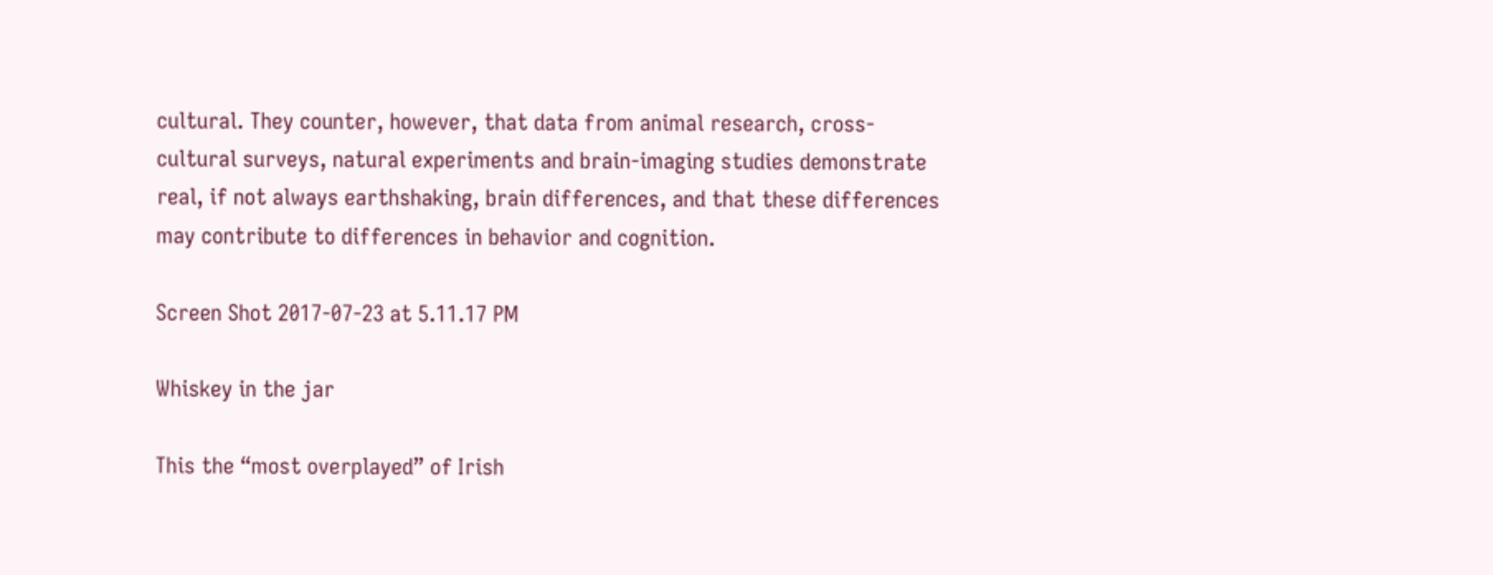cultural. They counter, however, that data from animal research, cross-cultural surveys, natural experiments and brain-imaging studies demonstrate real, if not always earthshaking, brain differences, and that these differences may contribute to differences in behavior and cognition.

Screen Shot 2017-07-23 at 5.11.17 PM

Whiskey in the jar

This the “most overplayed” of Irish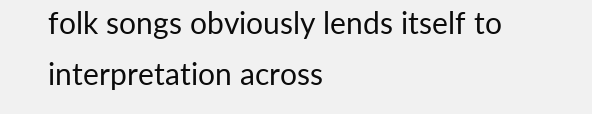folk songs obviously lends itself to interpretation across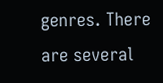genres. There are several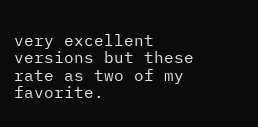very excellent versions but these rate as two of my favorite.